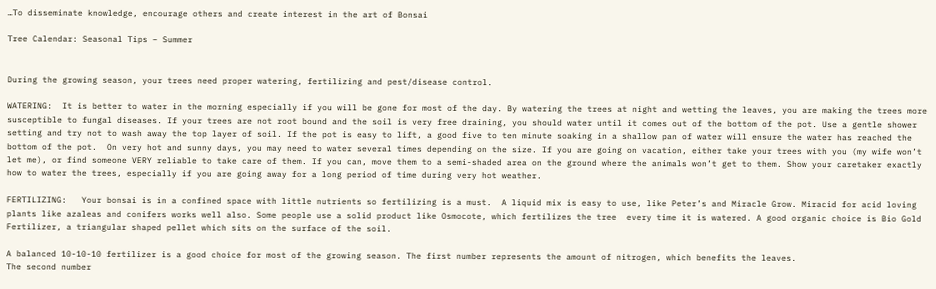…To disseminate knowledge, encourage others and create interest in the art of Bonsai

Tree Calendar: Seasonal Tips – Summer


During the growing season, your trees need proper watering, fertilizing and pest/disease control.

WATERING:  It is better to water in the morning especially if you will be gone for most of the day. By watering the trees at night and wetting the leaves, you are making the trees more susceptible to fungal diseases. If your trees are not root bound and the soil is very free draining, you should water until it comes out of the bottom of the pot. Use a gentle shower setting and try not to wash away the top layer of soil. If the pot is easy to lift, a good five to ten minute soaking in a shallow pan of water will ensure the water has reached the bottom of the pot.  On very hot and sunny days, you may need to water several times depending on the size. If you are going on vacation, either take your trees with you (my wife won’t let me), or find someone VERY reliable to take care of them. If you can, move them to a semi-shaded area on the ground where the animals won’t get to them. Show your caretaker exactly how to water the trees, especially if you are going away for a long period of time during very hot weather.

FERTILIZING:   Your bonsai is in a confined space with little nutrients so fertilizing is a must.  A liquid mix is easy to use, like Peter’s and Miracle Grow. Miracid for acid loving plants like azaleas and conifers works well also. Some people use a solid product like Osmocote, which fertilizes the tree  every time it is watered. A good organic choice is Bio Gold Fertilizer, a triangular shaped pellet which sits on the surface of the soil.

A balanced 10-10-10 fertilizer is a good choice for most of the growing season. The first number represents the amount of nitrogen, which benefits the leaves.
The second number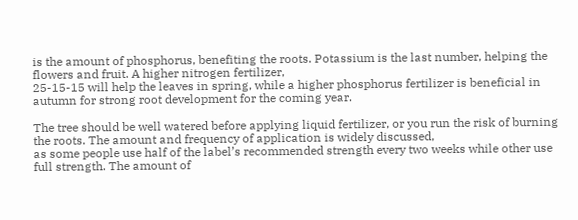is the amount of phosphorus, benefiting the roots. Potassium is the last number, helping the flowers and fruit. A higher nitrogen fertilizer,
25-15-15 will help the leaves in spring, while a higher phosphorus fertilizer is beneficial in autumn for strong root development for the coming year.

The tree should be well watered before applying liquid fertilizer, or you run the risk of burning the roots. The amount and frequency of application is widely discussed,
as some people use half of the label’s recommended strength every two weeks while other use full strength. The amount of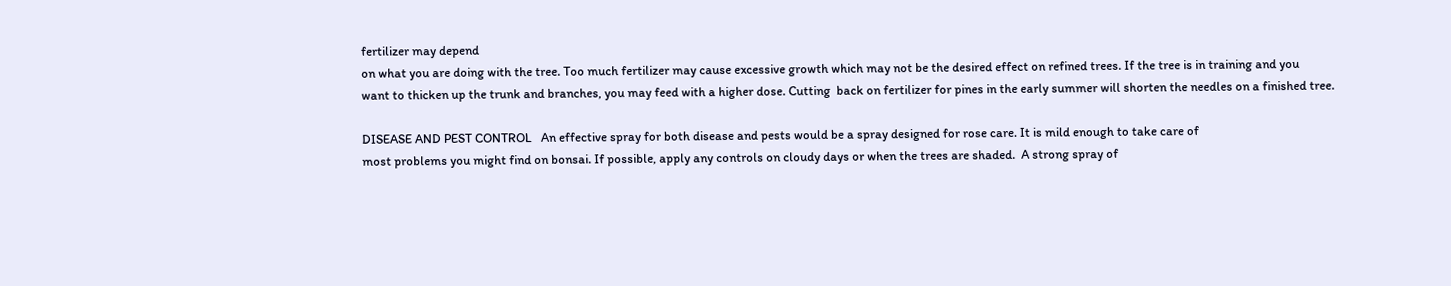fertilizer may depend
on what you are doing with the tree. Too much fertilizer may cause excessive growth which may not be the desired effect on refined trees. If the tree is in training and you
want to thicken up the trunk and branches, you may feed with a higher dose. Cutting  back on fertilizer for pines in the early summer will shorten the needles on a finished tree.

DISEASE AND PEST CONTROL   An effective spray for both disease and pests would be a spray designed for rose care. It is mild enough to take care of
most problems you might find on bonsai. If possible, apply any controls on cloudy days or when the trees are shaded.  A strong spray of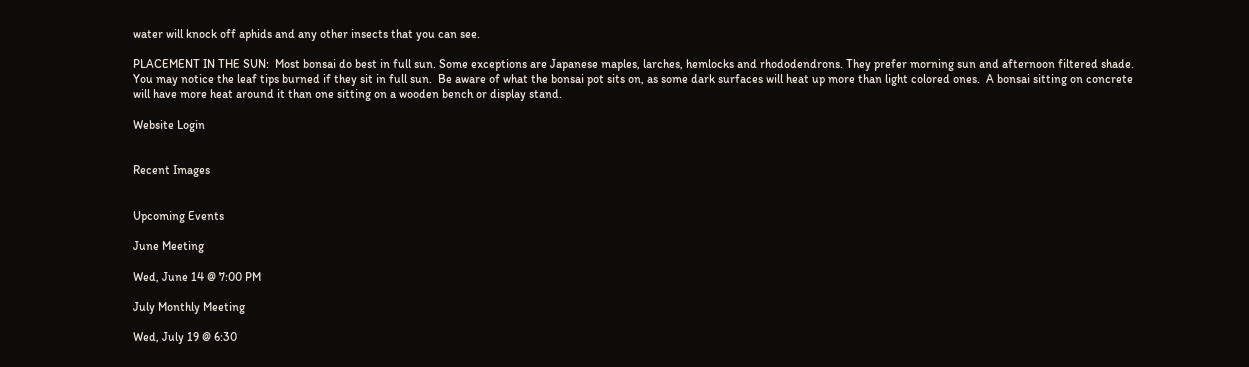water will knock off aphids and any other insects that you can see.

PLACEMENT IN THE SUN:  Most bonsai do best in full sun. Some exceptions are Japanese maples, larches, hemlocks and rhododendrons. They prefer morning sun and afternoon filtered shade.  You may notice the leaf tips burned if they sit in full sun.  Be aware of what the bonsai pot sits on, as some dark surfaces will heat up more than light colored ones.  A bonsai sitting on concrete will have more heat around it than one sitting on a wooden bench or display stand.

Website Login


Recent Images


Upcoming Events

June Meeting

Wed, June 14 @ 7:00 PM

July Monthly Meeting

Wed, July 19 @ 6:30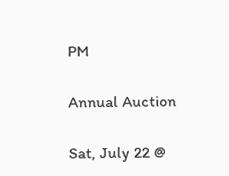PM

Annual Auction

Sat, July 22 @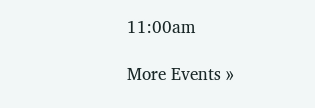11:00am

More Events »